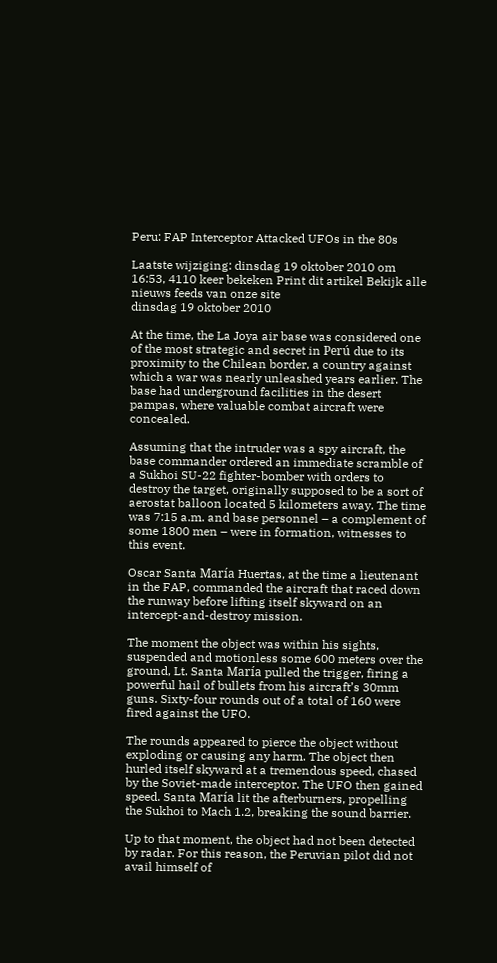Peru: FAP Interceptor Attacked UFOs in the 80s

Laatste wijziging: dinsdag 19 oktober 2010 om 16:53, 4110 keer bekeken Print dit artikel Bekijk alle nieuws feeds van onze site
dinsdag 19 oktober 2010

At the time, the La Joya air base was considered one of the most strategic and secret in Perú due to its proximity to the Chilean border, a country against which a war was nearly unleashed years earlier. The base had underground facilities in the desert pampas, where valuable combat aircraft were concealed.

Assuming that the intruder was a spy aircraft, the base commander ordered an immediate scramble of a Sukhoi SU-22 fighter-bomber with orders to destroy the target, originally supposed to be a sort of aerostat balloon located 5 kilometers away. The time was 7:15 a.m. and base personnel – a complement of some 1800 men – were in formation, witnesses to this event.

Oscar Santa María Huertas, at the time a lieutenant in the FAP, commanded the aircraft that raced down the runway before lifting itself skyward on an intercept-and-destroy mission.

The moment the object was within his sights, suspended and motionless some 600 meters over the ground, Lt. Santa María pulled the trigger, firing a powerful hail of bullets from his aircraft’s 30mm guns. Sixty-four rounds out of a total of 160 were fired against the UFO.

The rounds appeared to pierce the object without exploding or causing any harm. The object then hurled itself skyward at a tremendous speed, chased by the Soviet-made interceptor. The UFO then gained speed. Santa María lit the afterburners, propelling the Sukhoi to Mach 1.2, breaking the sound barrier.

Up to that moment, the object had not been detected by radar. For this reason, the Peruvian pilot did not avail himself of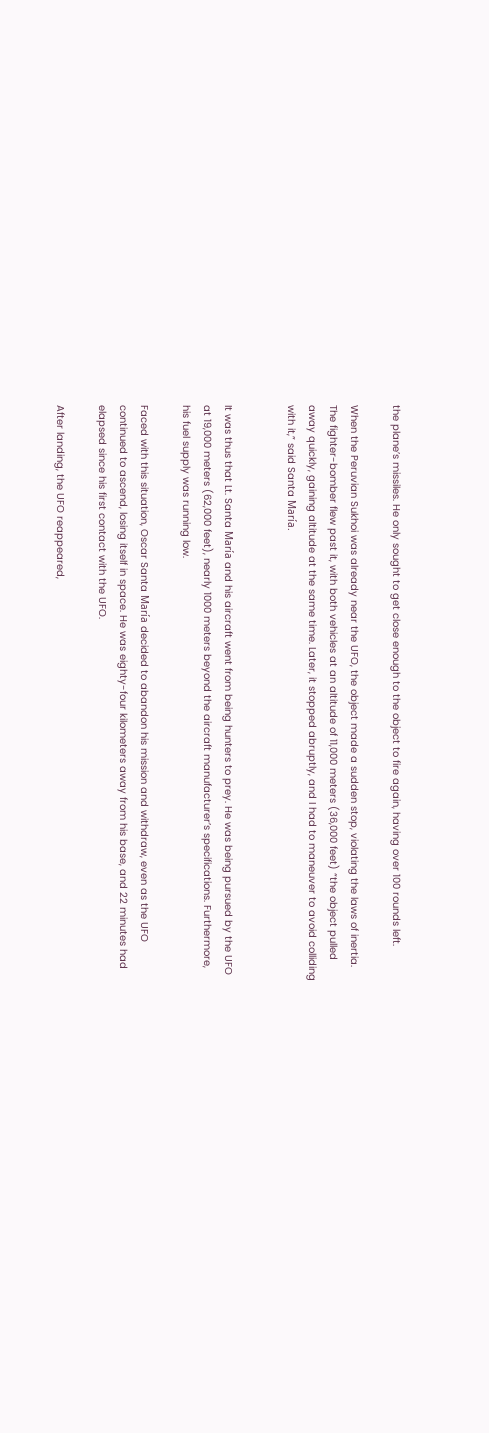the plane’s missiles. He only sought to get close enough to the object to fire again, having over 100 rounds left.

When the Peruvian Sukhoi was already near the UFO, the object made a sudden stop, violating the laws of inertia. The fighter-bomber flew past it, with both vehicles at an altitude of 11,000 meters (36,000 feet) “the object pulled away quickly, gaining altitude at the same time. Later, it stopped abruptly, and I had to maneuver to avoid colliding with it,” said Santa María.


It was thus that Lt. Santa María and his aircraft went from being hunters to prey. He was being pursued by the UFO at 19,000 meters (62,000 feet), nearly 1000 meters beyond the aircraft manufacturer’s specifications. Furthermore, his fuel supply was running low.

Faced with this situation, Oscar Santa María decided to abandon his mission and withdraw, even as the UFO continued to ascend, losing itself in space. He was eighty-four kilometers away from his base, and 22 minutes had elapsed since his first contact with the UFO.

After landing, the UFO reappeared,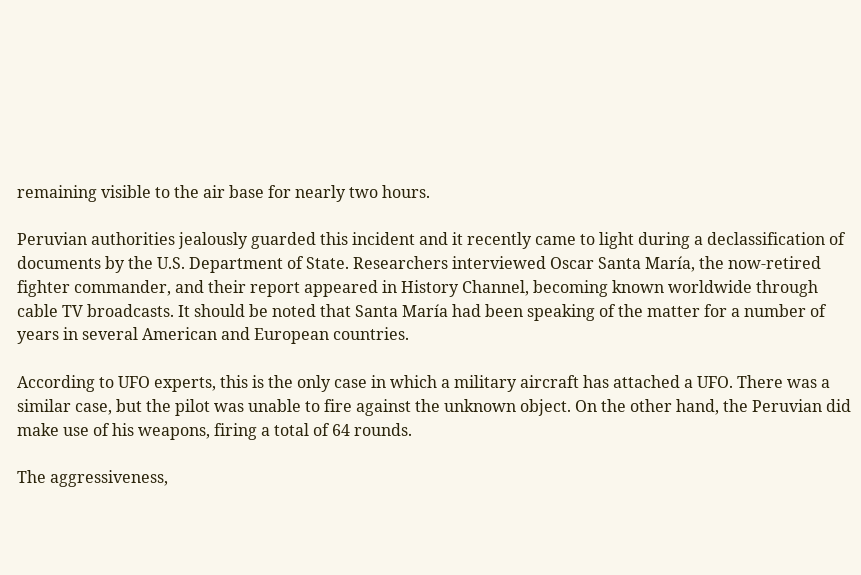remaining visible to the air base for nearly two hours.

Peruvian authorities jealously guarded this incident and it recently came to light during a declassification of documents by the U.S. Department of State. Researchers interviewed Oscar Santa María, the now-retired fighter commander, and their report appeared in History Channel, becoming known worldwide through cable TV broadcasts. It should be noted that Santa María had been speaking of the matter for a number of years in several American and European countries.

According to UFO experts, this is the only case in which a military aircraft has attached a UFO. There was a similar case, but the pilot was unable to fire against the unknown object. On the other hand, the Peruvian did make use of his weapons, firing a total of 64 rounds.

The aggressiveness,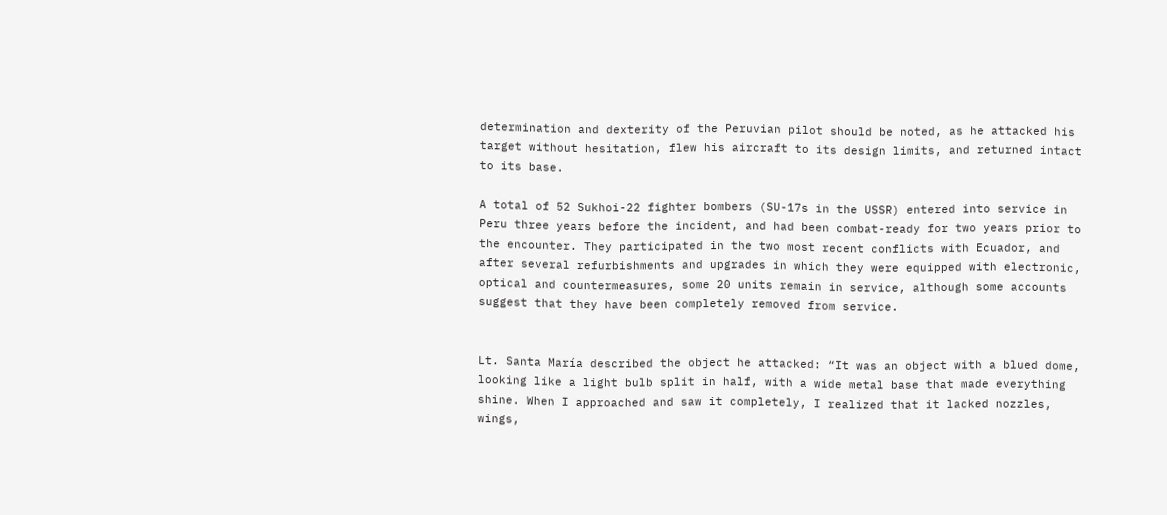determination and dexterity of the Peruvian pilot should be noted, as he attacked his target without hesitation, flew his aircraft to its design limits, and returned intact to its base.

A total of 52 Sukhoi-22 fighter bombers (SU-17s in the USSR) entered into service in Peru three years before the incident, and had been combat-ready for two years prior to the encounter. They participated in the two most recent conflicts with Ecuador, and after several refurbishments and upgrades in which they were equipped with electronic, optical and countermeasures, some 20 units remain in service, although some accounts suggest that they have been completely removed from service.


Lt. Santa María described the object he attacked: “It was an object with a blued dome, looking like a light bulb split in half, with a wide metal base that made everything shine. When I approached and saw it completely, I realized that it lacked nozzles, wings,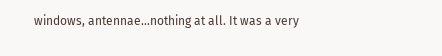windows, antennae...nothing at all. It was a very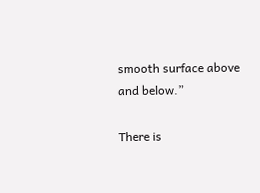smooth surface above and below.”

There is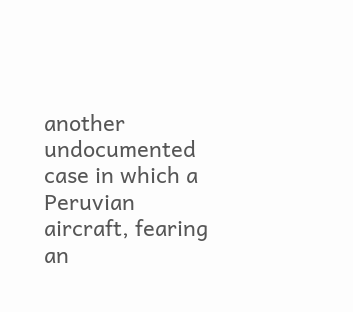another undocumented case in which a Peruvian aircraft, fearing an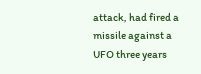attack, had fired a missile against a UFO three years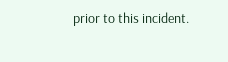prior to this incident.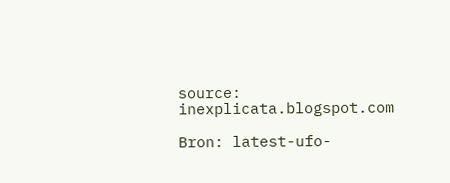source: inexplicata.blogspot.com

Bron: latest-ufo-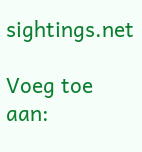sightings.net

Voeg toe aan: